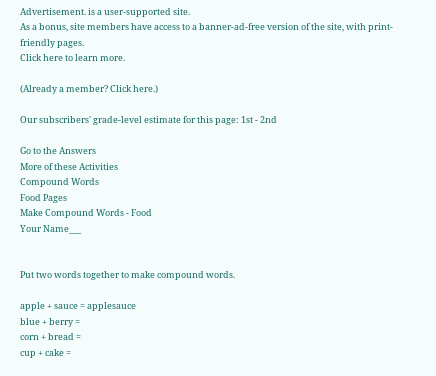Advertisement. is a user-supported site.
As a bonus, site members have access to a banner-ad-free version of the site, with print-friendly pages.
Click here to learn more.

(Already a member? Click here.)

Our subscribers' grade-level estimate for this page: 1st - 2nd

Go to the Answers
More of these Activities
Compound Words
Food Pages
Make Compound Words - Food
Your Name___


Put two words together to make compound words.

apple + sauce = applesauce
blue + berry =
corn + bread =
cup + cake =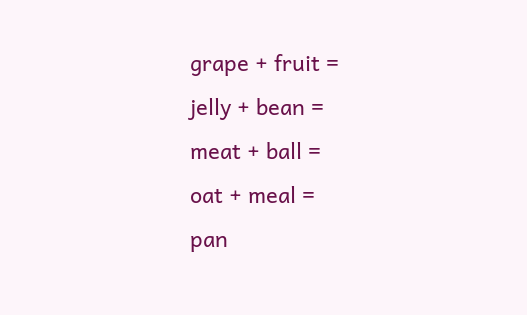grape + fruit =
jelly + bean =
meat + ball =
oat + meal =
pan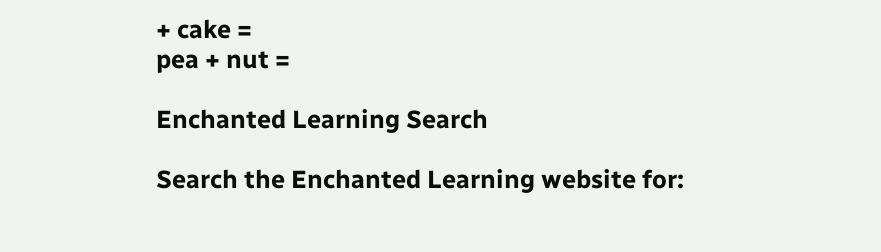+ cake =
pea + nut =

Enchanted Learning Search

Search the Enchanted Learning website for: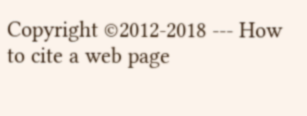Copyright ©2012-2018 --- How to cite a web page